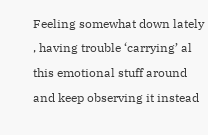Feeling somewhat down lately , having trouble ‘carrying’ al this emotional stuff around and keep observing it instead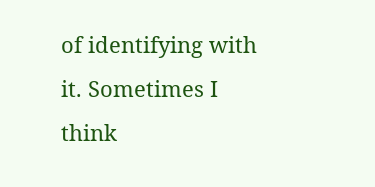of identifying with it. Sometimes I think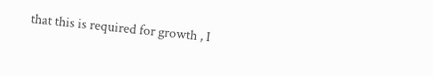that this is required for growth , I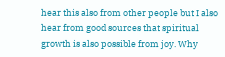hear this also from other people but I also hear from good sources that spiritual growth is also possible from joy. Why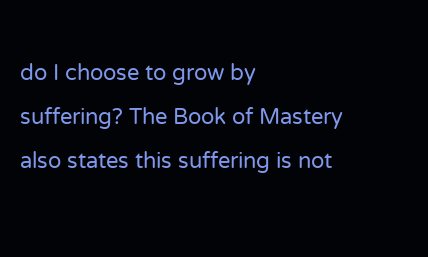do I choose to grow by suffering? The Book of Mastery also states this suffering is not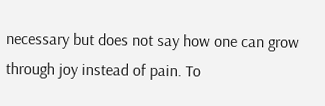necessary but does not say how one can grow through joy instead of pain. To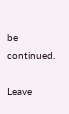be continued.

Leave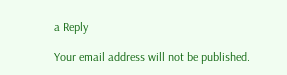a Reply

Your email address will not be published.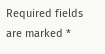Required fields are marked *